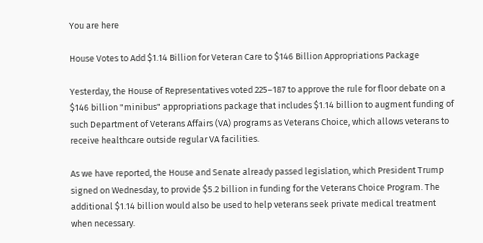You are here

House Votes to Add $1.14 Billion for Veteran Care to $146 Billion Appropriations Package

Yesterday, the House of Representatives voted 225–187 to approve the rule for floor debate on a $146 billion "minibus" appropriations package that includes $1.14 billion to augment funding of such Department of Veterans Affairs (VA) programs as Veterans Choice, which allows veterans to receive healthcare outside regular VA facilities.

As we have reported, the House and Senate already passed legislation, which President Trump signed on Wednesday, to provide $5.2 billion in funding for the Veterans Choice Program. The additional $1.14 billion would also be used to help veterans seek private medical treatment when necessary.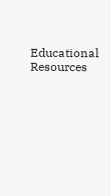Educational Resources